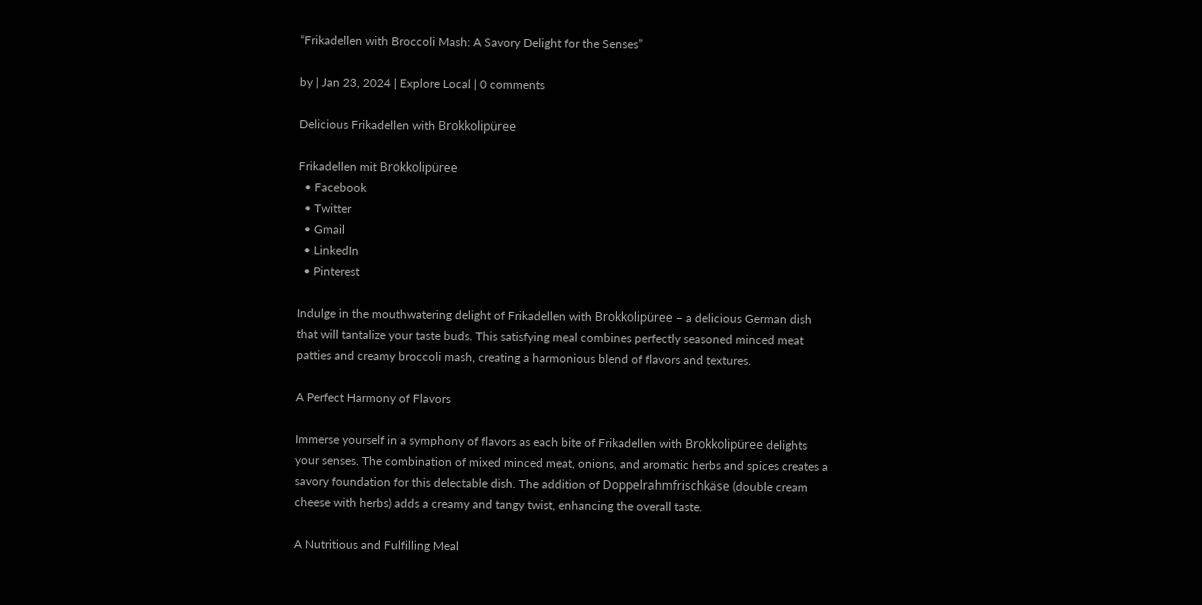“Frikadellen with Broccoli Mash: A Savory Delight for the Senses”

by | Jan 23, 2024 | Explore Local | 0 comments

Delicious Frikadellen with Brokkolipüree

Frikadellen mit Brokkolipüree
  • Facebook
  • Twitter
  • Gmail
  • LinkedIn
  • Pinterest

Indulge in the mouthwatering delight of Frikadellen with Brokkolipüree – a delicious German dish that will tantalize your taste buds. This satisfying meal combines perfectly seasoned minced meat patties and creamy broccoli mash, creating a harmonious blend of flavors and textures.

A Perfect Harmony of Flavors

Immerse yourself in a symphony of flavors as each bite of Frikadellen with Brokkolipüree delights your senses. The combination of mixed minced meat, onions, and aromatic herbs and spices creates a savory foundation for this delectable dish. The addition of Doppelrahmfrischkäse (double cream cheese with herbs) adds a creamy and tangy twist, enhancing the overall taste.

A Nutritious and Fulfilling Meal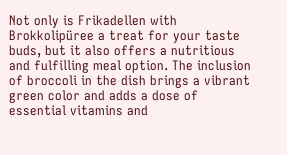Not only is Frikadellen with Brokkolipüree a treat for your taste buds, but it also offers a nutritious and fulfilling meal option. The inclusion of broccoli in the dish brings a vibrant green color and adds a dose of essential vitamins and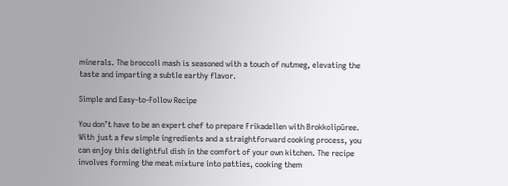minerals. The broccoli mash is seasoned with a touch of nutmeg, elevating the taste and imparting a subtle earthy flavor.

Simple and Easy-to-Follow Recipe

You don’t have to be an expert chef to prepare Frikadellen with Brokkolipüree. With just a few simple ingredients and a straightforward cooking process, you can enjoy this delightful dish in the comfort of your own kitchen. The recipe involves forming the meat mixture into patties, cooking them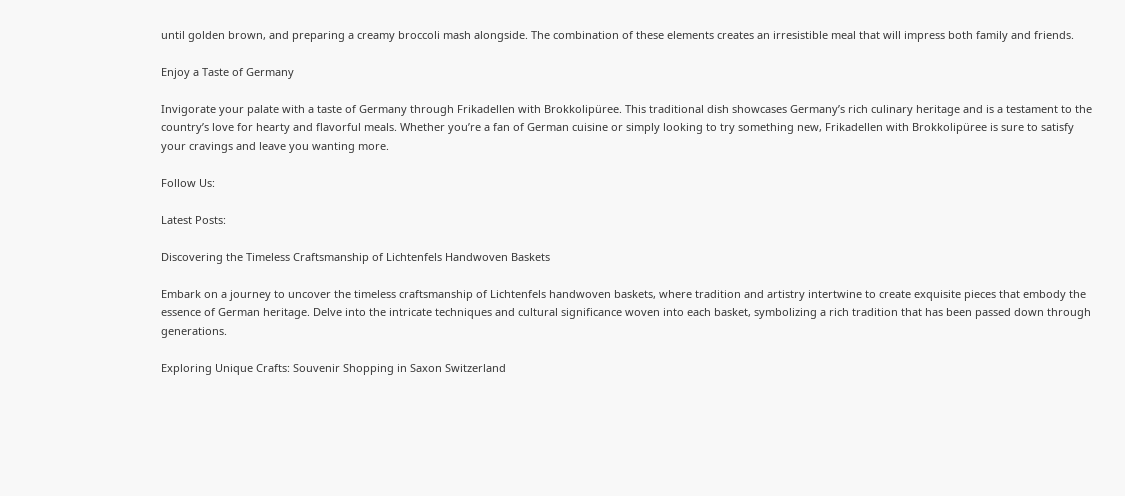until golden brown, and preparing a creamy broccoli mash alongside. The combination of these elements creates an irresistible meal that will impress both family and friends.

Enjoy a Taste of Germany

Invigorate your palate with a taste of Germany through Frikadellen with Brokkolipüree. This traditional dish showcases Germany’s rich culinary heritage and is a testament to the country’s love for hearty and flavorful meals. Whether you’re a fan of German cuisine or simply looking to try something new, Frikadellen with Brokkolipüree is sure to satisfy your cravings and leave you wanting more.

Follow Us:

Latest Posts:

Discovering the Timeless Craftsmanship of Lichtenfels Handwoven Baskets

Embark on a journey to uncover the timeless craftsmanship of Lichtenfels handwoven baskets, where tradition and artistry intertwine to create exquisite pieces that embody the essence of German heritage. Delve into the intricate techniques and cultural significance woven into each basket, symbolizing a rich tradition that has been passed down through generations.

Exploring Unique Crafts: Souvenir Shopping in Saxon Switzerland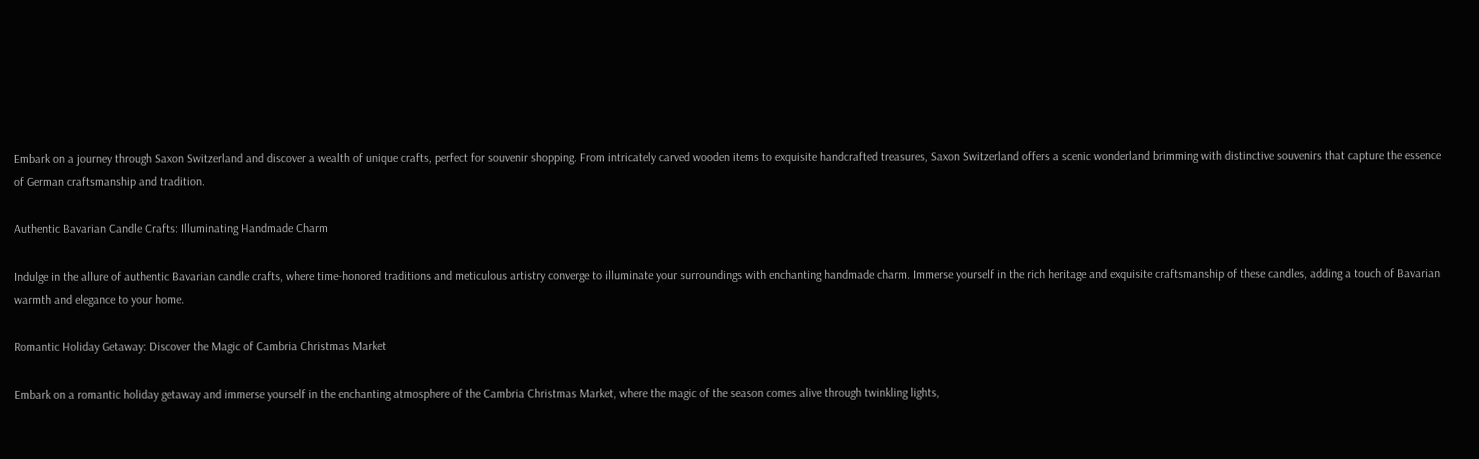Embark on a journey through Saxon Switzerland and discover a wealth of unique crafts, perfect for souvenir shopping. From intricately carved wooden items to exquisite handcrafted treasures, Saxon Switzerland offers a scenic wonderland brimming with distinctive souvenirs that capture the essence of German craftsmanship and tradition.

Authentic Bavarian Candle Crafts: Illuminating Handmade Charm

Indulge in the allure of authentic Bavarian candle crafts, where time-honored traditions and meticulous artistry converge to illuminate your surroundings with enchanting handmade charm. Immerse yourself in the rich heritage and exquisite craftsmanship of these candles, adding a touch of Bavarian warmth and elegance to your home.

Romantic Holiday Getaway: Discover the Magic of Cambria Christmas Market

Embark on a romantic holiday getaway and immerse yourself in the enchanting atmosphere of the Cambria Christmas Market, where the magic of the season comes alive through twinkling lights,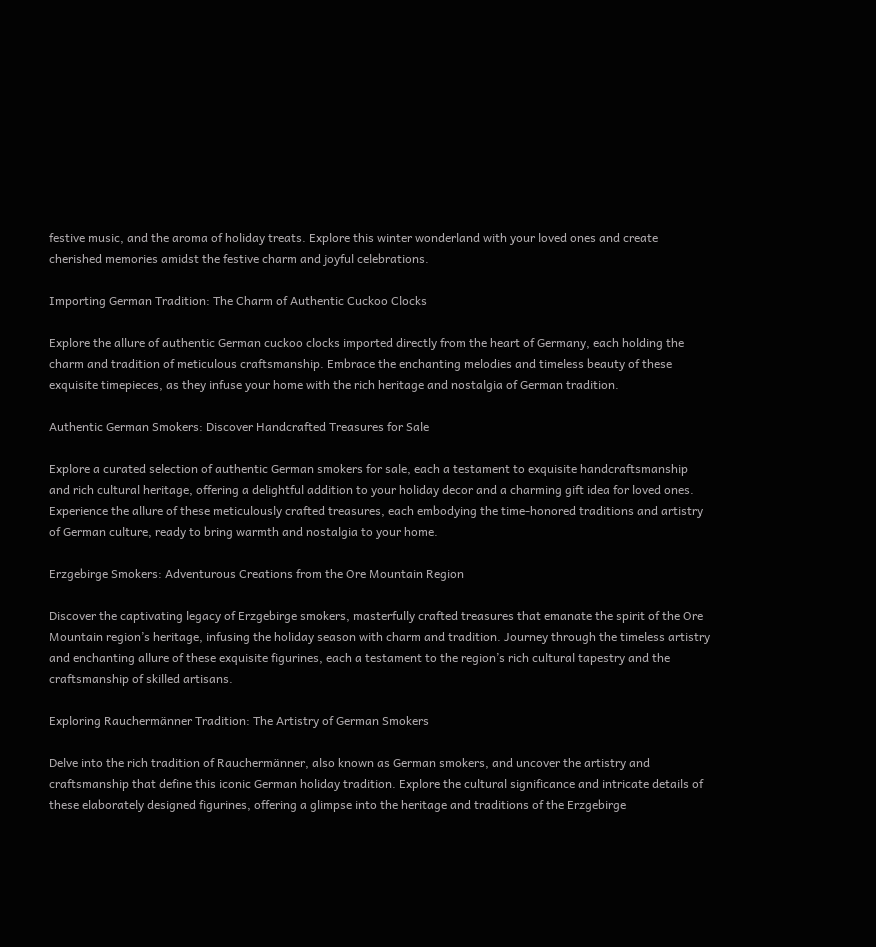festive music, and the aroma of holiday treats. Explore this winter wonderland with your loved ones and create cherished memories amidst the festive charm and joyful celebrations.

Importing German Tradition: The Charm of Authentic Cuckoo Clocks

Explore the allure of authentic German cuckoo clocks imported directly from the heart of Germany, each holding the charm and tradition of meticulous craftsmanship. Embrace the enchanting melodies and timeless beauty of these exquisite timepieces, as they infuse your home with the rich heritage and nostalgia of German tradition.

Authentic German Smokers: Discover Handcrafted Treasures for Sale

Explore a curated selection of authentic German smokers for sale, each a testament to exquisite handcraftsmanship and rich cultural heritage, offering a delightful addition to your holiday decor and a charming gift idea for loved ones. Experience the allure of these meticulously crafted treasures, each embodying the time-honored traditions and artistry of German culture, ready to bring warmth and nostalgia to your home.

Erzgebirge Smokers: Adventurous Creations from the Ore Mountain Region

Discover the captivating legacy of Erzgebirge smokers, masterfully crafted treasures that emanate the spirit of the Ore Mountain region’s heritage, infusing the holiday season with charm and tradition. Journey through the timeless artistry and enchanting allure of these exquisite figurines, each a testament to the region’s rich cultural tapestry and the craftsmanship of skilled artisans.

Exploring Rauchermänner Tradition: The Artistry of German Smokers

Delve into the rich tradition of Rauchermänner, also known as German smokers, and uncover the artistry and craftsmanship that define this iconic German holiday tradition. Explore the cultural significance and intricate details of these elaborately designed figurines, offering a glimpse into the heritage and traditions of the Erzgebirge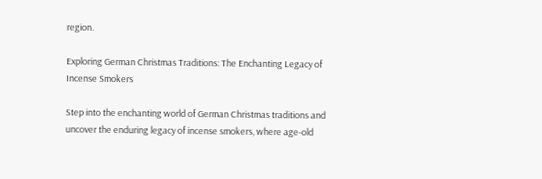region.

Exploring German Christmas Traditions: The Enchanting Legacy of Incense Smokers

Step into the enchanting world of German Christmas traditions and uncover the enduring legacy of incense smokers, where age-old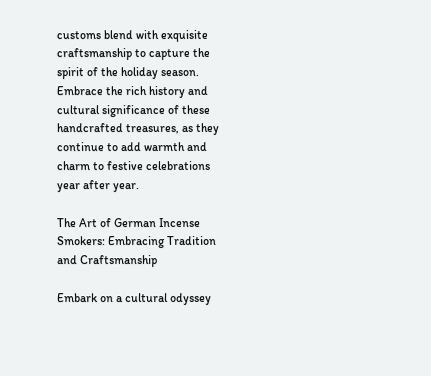customs blend with exquisite craftsmanship to capture the spirit of the holiday season. Embrace the rich history and cultural significance of these handcrafted treasures, as they continue to add warmth and charm to festive celebrations year after year.

The Art of German Incense Smokers: Embracing Tradition and Craftsmanship

Embark on a cultural odyssey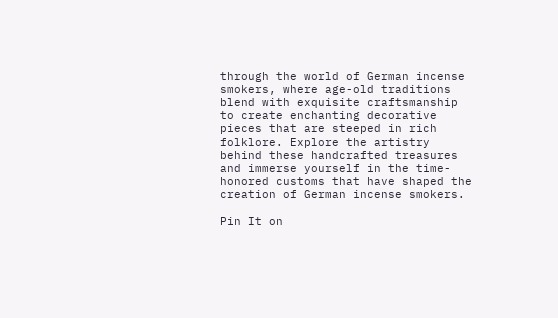through the world of German incense smokers, where age-old traditions blend with exquisite craftsmanship to create enchanting decorative pieces that are steeped in rich folklore. Explore the artistry behind these handcrafted treasures and immerse yourself in the time-honored customs that have shaped the creation of German incense smokers.

Pin It on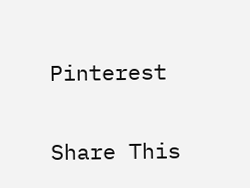Pinterest

Share This